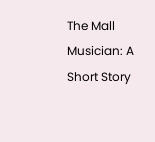The Mall Musician: A Short Story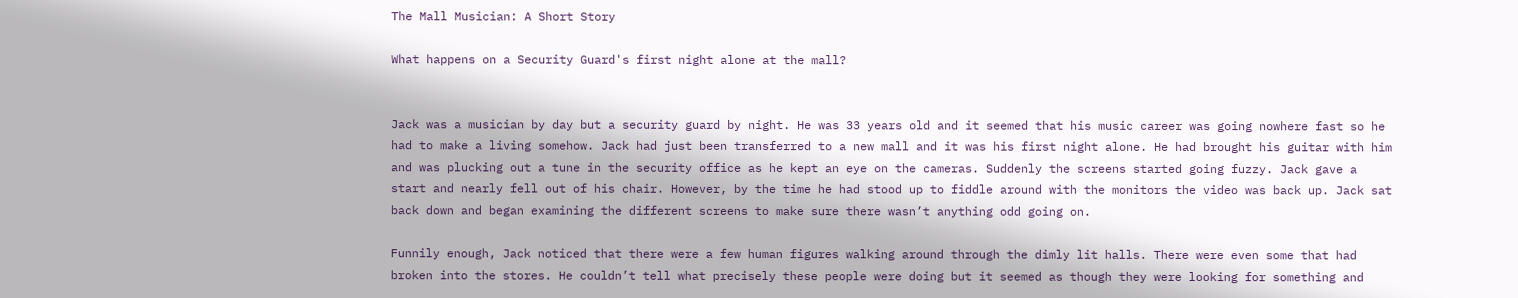The Mall Musician: A Short Story

What happens on a Security Guard's first night alone at the mall?


Jack was a musician by day but a security guard by night. He was 33 years old and it seemed that his music career was going nowhere fast so he had to make a living somehow. Jack had just been transferred to a new mall and it was his first night alone. He had brought his guitar with him and was plucking out a tune in the security office as he kept an eye on the cameras. Suddenly the screens started going fuzzy. Jack gave a start and nearly fell out of his chair. However, by the time he had stood up to fiddle around with the monitors the video was back up. Jack sat back down and began examining the different screens to make sure there wasn’t anything odd going on.

Funnily enough, Jack noticed that there were a few human figures walking around through the dimly lit halls. There were even some that had broken into the stores. He couldn’t tell what precisely these people were doing but it seemed as though they were looking for something and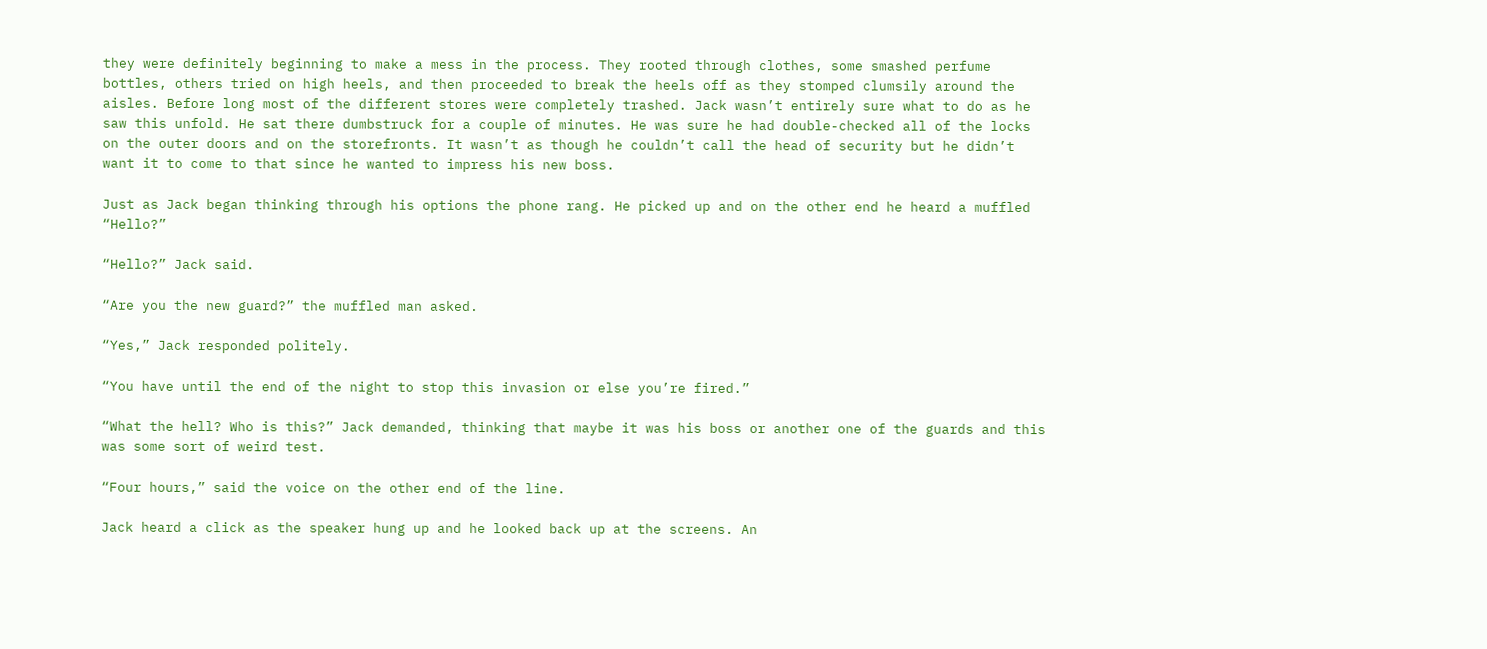they were definitely beginning to make a mess in the process. They rooted through clothes, some smashed perfume bottles, others tried on high heels, and then proceeded to break the heels off as they stomped clumsily around the aisles. Before long most of the different stores were completely trashed. Jack wasn’t entirely sure what to do as he saw this unfold. He sat there dumbstruck for a couple of minutes. He was sure he had double-checked all of the locks on the outer doors and on the storefronts. It wasn’t as though he couldn’t call the head of security but he didn’t want it to come to that since he wanted to impress his new boss.

Just as Jack began thinking through his options the phone rang. He picked up and on the other end he heard a muffled “Hello?”

“Hello?” Jack said.

“Are you the new guard?” the muffled man asked.

“Yes,” Jack responded politely.

“You have until the end of the night to stop this invasion or else you’re fired.”

“What the hell? Who is this?” Jack demanded, thinking that maybe it was his boss or another one of the guards and this was some sort of weird test.

“Four hours,” said the voice on the other end of the line.

Jack heard a click as the speaker hung up and he looked back up at the screens. An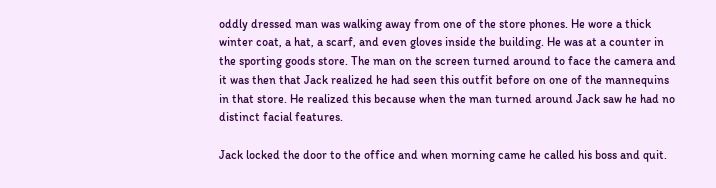oddly dressed man was walking away from one of the store phones. He wore a thick winter coat, a hat, a scarf, and even gloves inside the building. He was at a counter in the sporting goods store. The man on the screen turned around to face the camera and it was then that Jack realized he had seen this outfit before on one of the mannequins in that store. He realized this because when the man turned around Jack saw he had no distinct facial features.

Jack locked the door to the office and when morning came he called his boss and quit.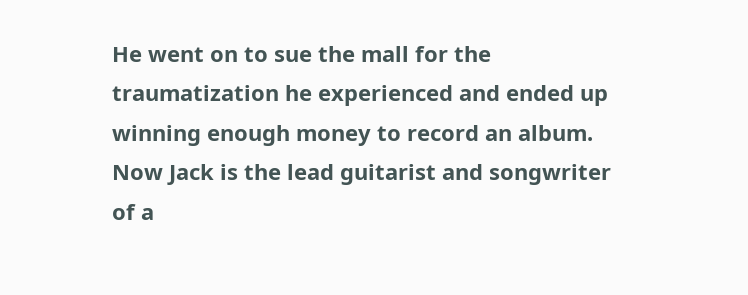He went on to sue the mall for the traumatization he experienced and ended up winning enough money to record an album. Now Jack is the lead guitarist and songwriter of a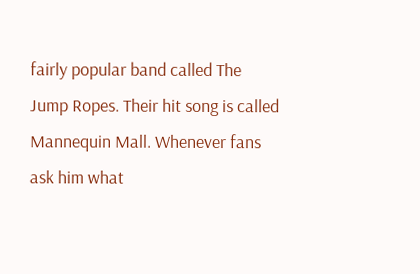fairly popular band called The Jump Ropes. Their hit song is called Mannequin Mall. Whenever fans ask him what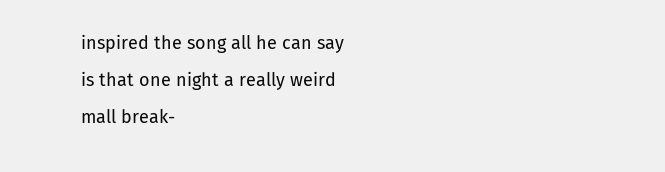inspired the song all he can say is that one night a really weird mall break-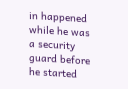in happened while he was a security guard before he started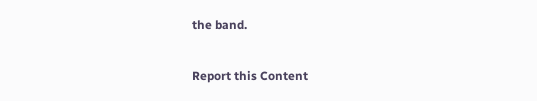the band.

Report this Content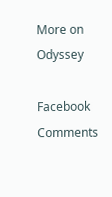More on Odyssey

Facebook Comments